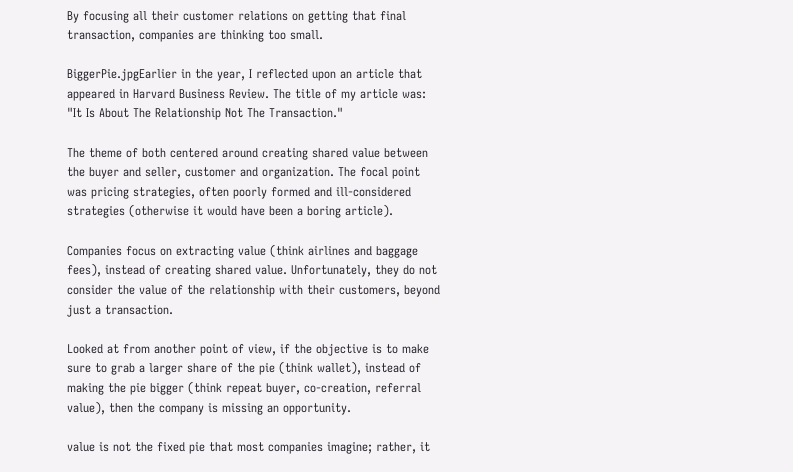By focusing all their customer relations on getting that final transaction, companies are thinking too small.

BiggerPie.jpgEarlier in the year, I reflected upon an article that appeared in Harvard Business Review. The title of my article was: "It Is About The Relationship Not The Transaction."

The theme of both centered around creating shared value between the buyer and seller, customer and organization. The focal point was pricing strategies, often poorly formed and ill-considered strategies (otherwise it would have been a boring article).

Companies focus on extracting value (think airlines and baggage fees), instead of creating shared value. Unfortunately, they do not consider the value of the relationship with their customers, beyond just a transaction.

Looked at from another point of view, if the objective is to make sure to grab a larger share of the pie (think wallet), instead of making the pie bigger (think repeat buyer, co-creation, referral value), then the company is missing an opportunity.

value is not the fixed pie that most companies imagine; rather, it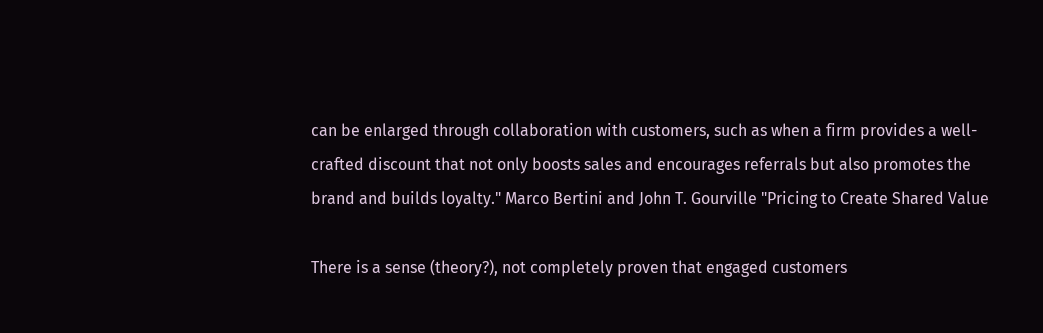can be enlarged through collaboration with customers, such as when a firm provides a well-crafted discount that not only boosts sales and encourages referrals but also promotes the brand and builds loyalty." Marco Bertini and John T. Gourville "Pricing to Create Shared Value

There is a sense (theory?), not completely proven that engaged customers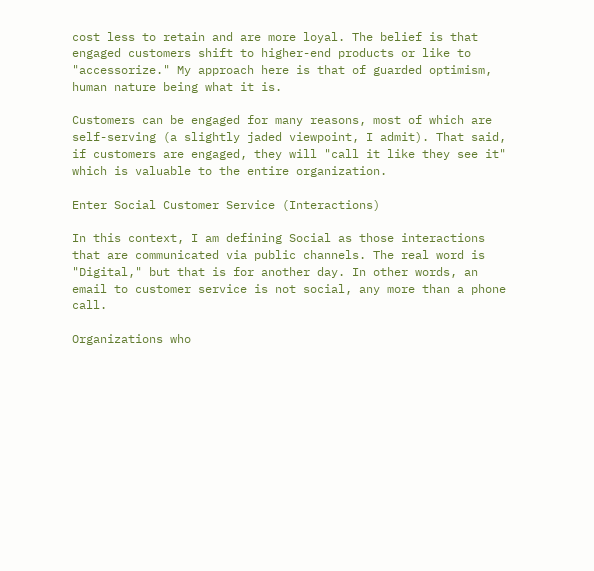cost less to retain and are more loyal. The belief is that engaged customers shift to higher-end products or like to "accessorize." My approach here is that of guarded optimism, human nature being what it is.

Customers can be engaged for many reasons, most of which are self-serving (a slightly jaded viewpoint, I admit). That said, if customers are engaged, they will "call it like they see it" which is valuable to the entire organization.

Enter Social Customer Service (Interactions)

In this context, I am defining Social as those interactions that are communicated via public channels. The real word is "Digital," but that is for another day. In other words, an email to customer service is not social, any more than a phone call.

Organizations who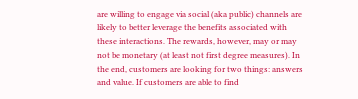are willing to engage via social (aka public) channels are likely to better leverage the benefits associated with these interactions. The rewards, however, may or may not be monetary (at least not first degree measures). In the end, customers are looking for two things: answers and value. If customers are able to find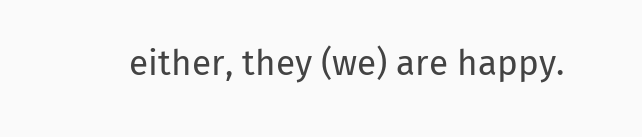either, they (we) are happy.